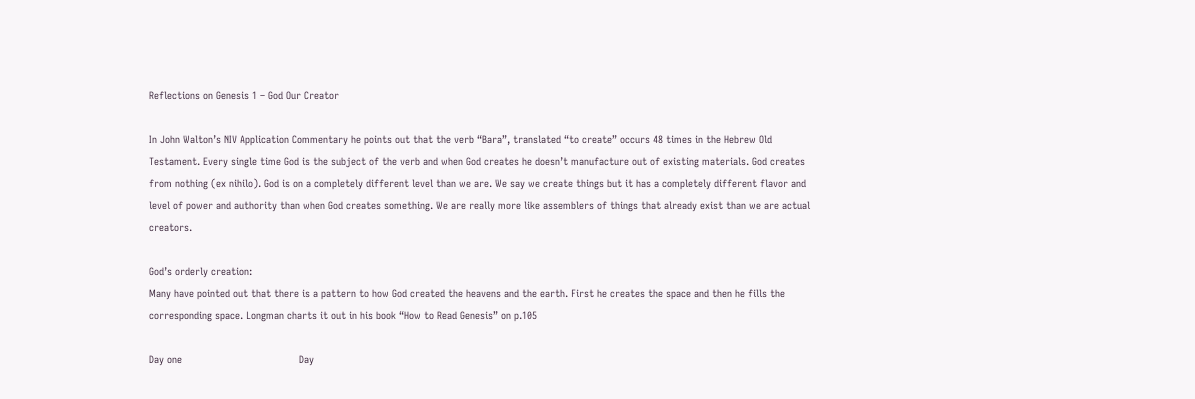Reflections on Genesis 1 – God Our Creator

In John Walton’s NIV Application Commentary he points out that the verb “Bara”, translated “to create” occurs 48 times in the Hebrew Old Testament. Every single time God is the subject of the verb and when God creates he doesn’t manufacture out of existing materials. God creates from nothing (ex nihilo). God is on a completely different level than we are. We say we create things but it has a completely different flavor and level of power and authority than when God creates something. We are really more like assemblers of things that already exist than we are actual creators.

God’s orderly creation:
Many have pointed out that there is a pattern to how God created the heavens and the earth. First he creates the space and then he fills the corresponding space. Longman charts it out in his book “How to Read Genesis” on p.105

Day one                                       Day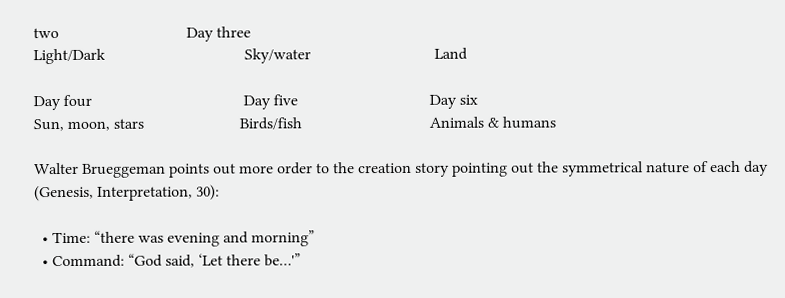two                                Day three
Light/Dark                                   Sky/water                               Land

Day four                                      Day five                                 Day six
Sun, moon, stars                        Birds/fish                                Animals & humans

Walter Brueggeman points out more order to the creation story pointing out the symmetrical nature of each day (Genesis, Interpretation, 30):

  • Time: “there was evening and morning”
  • Command: “God said, ‘Let there be…'”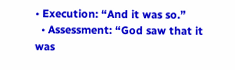• Execution: “And it was so.”
  • Assessment: “God saw that it was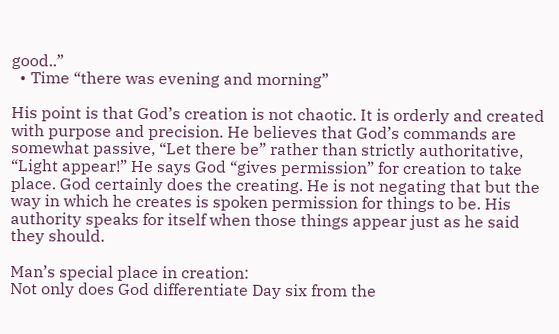good..”
  • Time “there was evening and morning”

His point is that God’s creation is not chaotic. It is orderly and created with purpose and precision. He believes that God’s commands are somewhat passive, “Let there be” rather than strictly authoritative, “Light appear!” He says God “gives permission” for creation to take place. God certainly does the creating. He is not negating that but the way in which he creates is spoken permission for things to be. His authority speaks for itself when those things appear just as he said they should.

Man’s special place in creation:
Not only does God differentiate Day six from the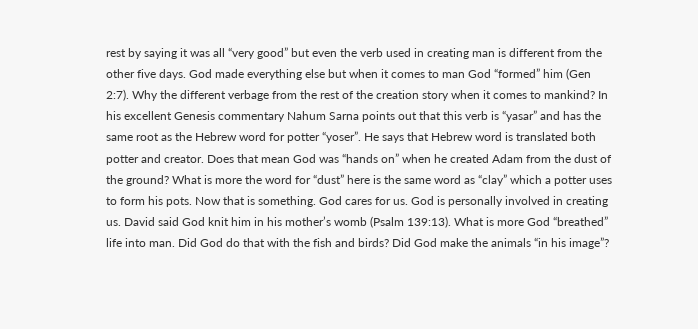rest by saying it was all “very good” but even the verb used in creating man is different from the other five days. God made everything else but when it comes to man God “formed” him (Gen 2:7). Why the different verbage from the rest of the creation story when it comes to mankind? In his excellent Genesis commentary Nahum Sarna points out that this verb is “yasar” and has the same root as the Hebrew word for potter “yoser”. He says that Hebrew word is translated both potter and creator. Does that mean God was “hands on” when he created Adam from the dust of the ground? What is more the word for “dust” here is the same word as “clay” which a potter uses to form his pots. Now that is something. God cares for us. God is personally involved in creating us. David said God knit him in his mother’s womb (Psalm 139:13). What is more God “breathed” life into man. Did God do that with the fish and birds? Did God make the animals “in his image”?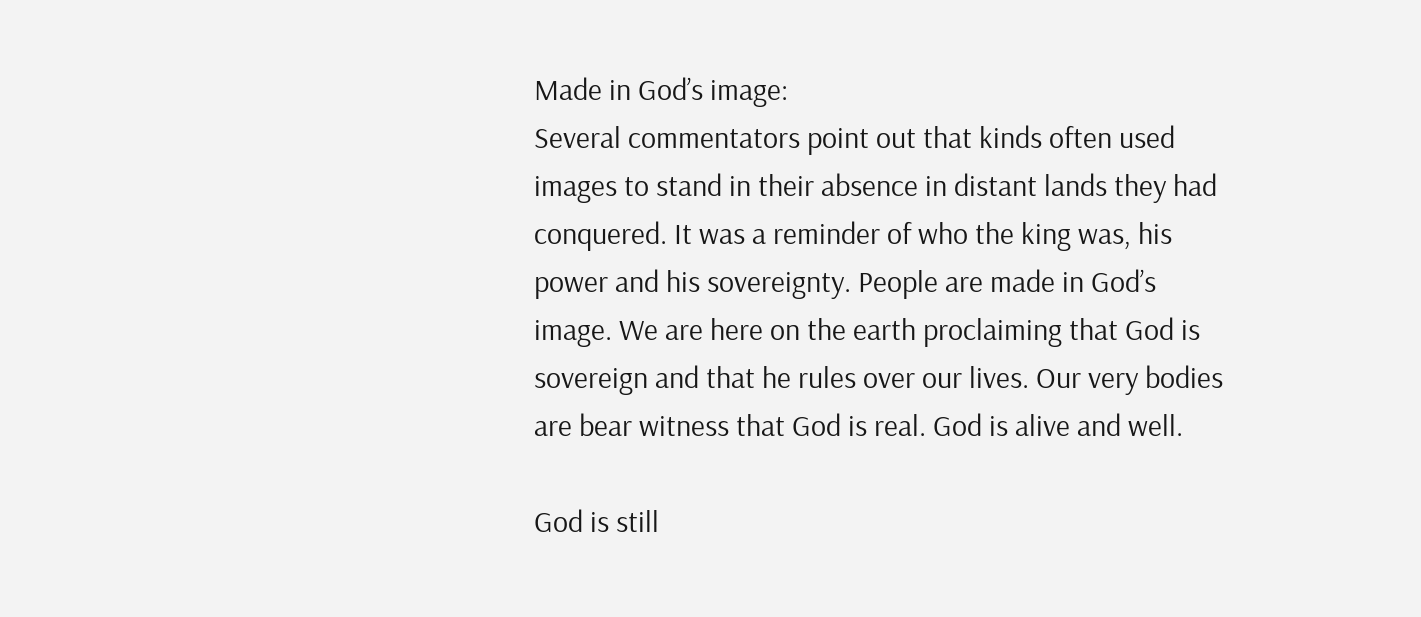Made in God’s image:
Several commentators point out that kinds often used images to stand in their absence in distant lands they had conquered. It was a reminder of who the king was, his power and his sovereignty. People are made in God’s image. We are here on the earth proclaiming that God is sovereign and that he rules over our lives. Our very bodies are bear witness that God is real. God is alive and well.

God is still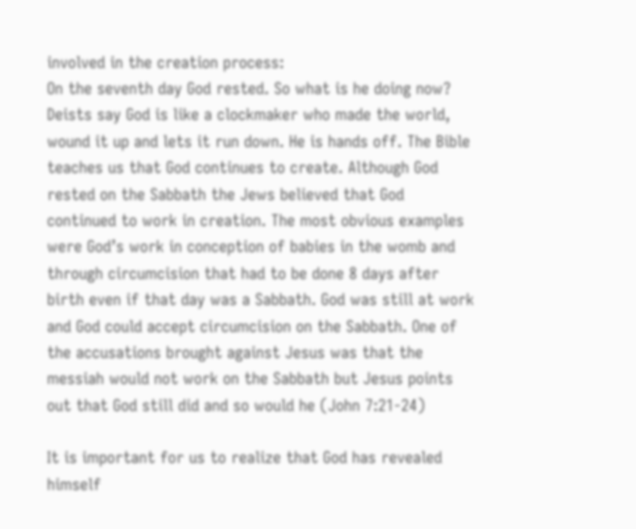involved in the creation process:
On the seventh day God rested. So what is he doing now? Deists say God is like a clockmaker who made the world, wound it up and lets it run down. He is hands off. The Bible teaches us that God continues to create. Although God rested on the Sabbath the Jews believed that God continued to work in creation. The most obvious examples were God’s work in conception of babies in the womb and through circumcision that had to be done 8 days after birth even if that day was a Sabbath. God was still at work and God could accept circumcision on the Sabbath. One of the accusations brought against Jesus was that the messiah would not work on the Sabbath but Jesus points out that God still did and so would he (John 7:21-24)

It is important for us to realize that God has revealed himself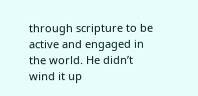through scripture to be active and engaged in the world. He didn’t wind it up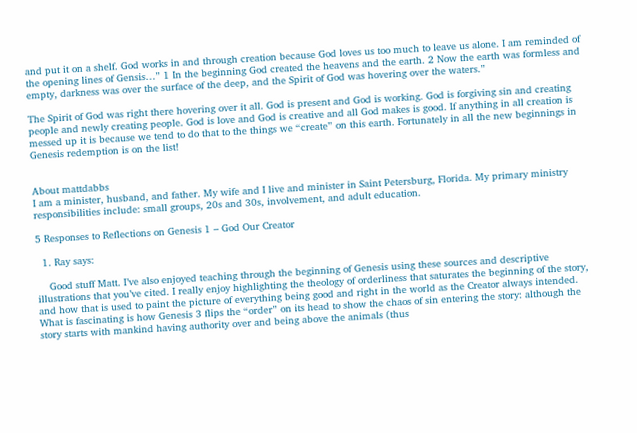and put it on a shelf. God works in and through creation because God loves us too much to leave us alone. I am reminded of the opening lines of Gensis…” 1 In the beginning God created the heavens and the earth. 2 Now the earth was formless and empty, darkness was over the surface of the deep, and the Spirit of God was hovering over the waters.”

The Spirit of God was right there hovering over it all. God is present and God is working. God is forgiving sin and creating people and newly creating people. God is love and God is creative and all God makes is good. If anything in all creation is messed up it is because we tend to do that to the things we “create” on this earth. Fortunately in all the new beginnings in Genesis redemption is on the list!


About mattdabbs
I am a minister, husband, and father. My wife and I live and minister in Saint Petersburg, Florida. My primary ministry responsibilities include: small groups, 20s and 30s, involvement, and adult education.

5 Responses to Reflections on Genesis 1 – God Our Creator

  1. Ray says:

    Good stuff Matt. I’ve also enjoyed teaching through the beginning of Genesis using these sources and descriptive illustrations that you’ve cited. I really enjoy highlighting the theology of orderliness that saturates the beginning of the story, and how that is used to paint the picture of everything being good and right in the world as the Creator always intended. What is fascinating is how Genesis 3 flips the “order” on its head to show the chaos of sin entering the story: although the story starts with mankind having authority over and being above the animals (thus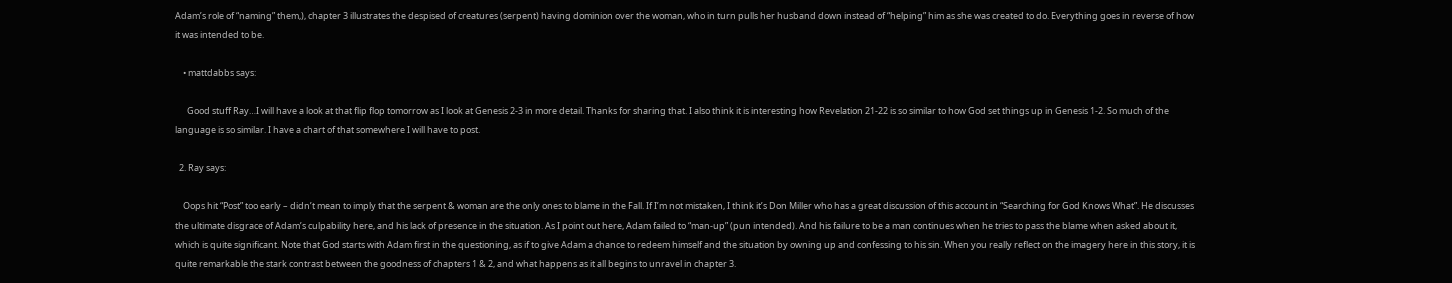Adam’s role of “naming” them,), chapter 3 illustrates the despised of creatures (serpent) having dominion over the woman, who in turn pulls her husband down instead of “helping” him as she was created to do. Everything goes in reverse of how it was intended to be.

    • mattdabbs says:

      Good stuff Ray…I will have a look at that flip flop tomorrow as I look at Genesis 2-3 in more detail. Thanks for sharing that. I also think it is interesting how Revelation 21-22 is so similar to how God set things up in Genesis 1-2. So much of the language is so similar. I have a chart of that somewhere I will have to post.

  2. Ray says:

    Oops hit “Post” too early – didn’t mean to imply that the serpent & woman are the only ones to blame in the Fall. If I’m not mistaken, I think it’s Don Miller who has a great discussion of this account in “Searching for God Knows What”. He discusses the ultimate disgrace of Adam’s culpability here, and his lack of presence in the situation. As I point out here, Adam failed to “man-up” (pun intended). And his failure to be a man continues when he tries to pass the blame when asked about it, which is quite significant. Note that God starts with Adam first in the questioning, as if to give Adam a chance to redeem himself and the situation by owning up and confessing to his sin. When you really reflect on the imagery here in this story, it is quite remarkable the stark contrast between the goodness of chapters 1 & 2, and what happens as it all begins to unravel in chapter 3.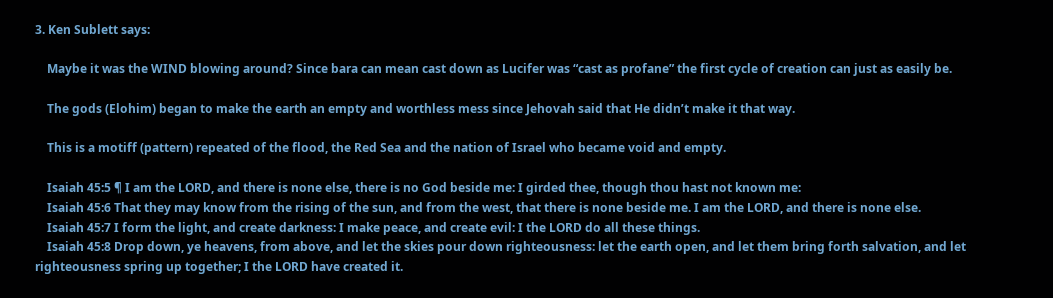3. Ken Sublett says:

    Maybe it was the WIND blowing around? Since bara can mean cast down as Lucifer was “cast as profane” the first cycle of creation can just as easily be.

    The gods (Elohim) began to make the earth an empty and worthless mess since Jehovah said that He didn’t make it that way.

    This is a motiff (pattern) repeated of the flood, the Red Sea and the nation of Israel who became void and empty.

    Isaiah 45:5 ¶ I am the LORD, and there is none else, there is no God beside me: I girded thee, though thou hast not known me:
    Isaiah 45:6 That they may know from the rising of the sun, and from the west, that there is none beside me. I am the LORD, and there is none else.
    Isaiah 45:7 I form the light, and create darkness: I make peace, and create evil: I the LORD do all these things.
    Isaiah 45:8 Drop down, ye heavens, from above, and let the skies pour down righteousness: let the earth open, and let them bring forth salvation, and let righteousness spring up together; I the LORD have created it.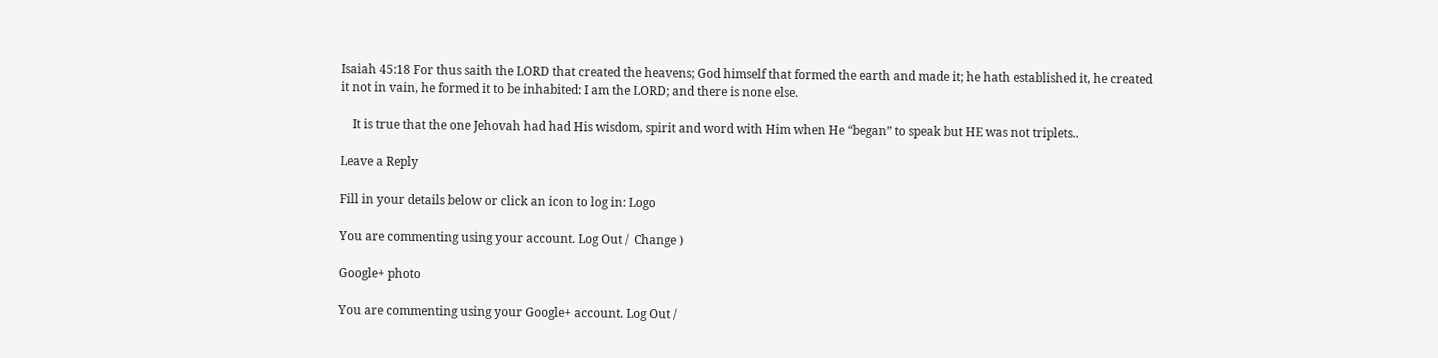Isaiah 45:18 For thus saith the LORD that created the heavens; God himself that formed the earth and made it; he hath established it, he created it not in vain, he formed it to be inhabited: I am the LORD; and there is none else.

    It is true that the one Jehovah had had His wisdom, spirit and word with Him when He “began” to speak but HE was not triplets..

Leave a Reply

Fill in your details below or click an icon to log in: Logo

You are commenting using your account. Log Out /  Change )

Google+ photo

You are commenting using your Google+ account. Log Out /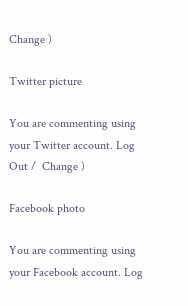Change )

Twitter picture

You are commenting using your Twitter account. Log Out /  Change )

Facebook photo

You are commenting using your Facebook account. Log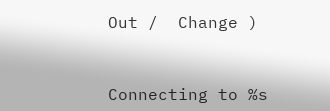Out /  Change )


Connecting to %s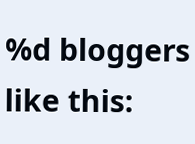%d bloggers like this: